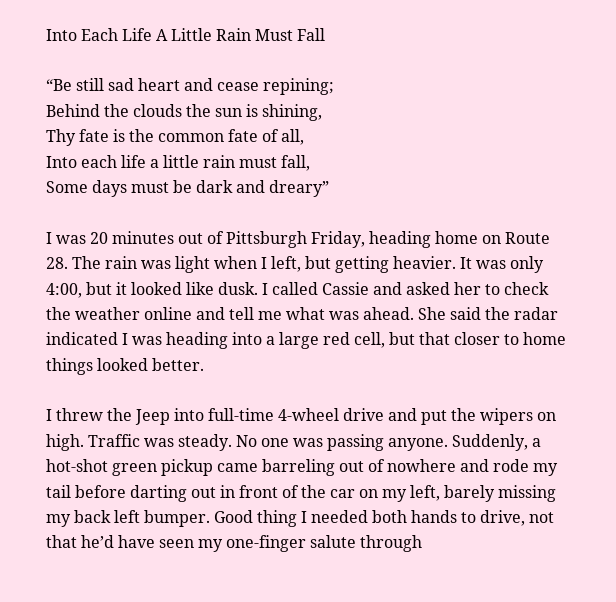Into Each Life A Little Rain Must Fall

“Be still sad heart and cease repining;
Behind the clouds the sun is shining,
Thy fate is the common fate of all,
Into each life a little rain must fall,
Some days must be dark and dreary”

I was 20 minutes out of Pittsburgh Friday, heading home on Route 28. The rain was light when I left, but getting heavier. It was only 4:00, but it looked like dusk. I called Cassie and asked her to check the weather online and tell me what was ahead. She said the radar indicated I was heading into a large red cell, but that closer to home things looked better.

I threw the Jeep into full-time 4-wheel drive and put the wipers on high. Traffic was steady. No one was passing anyone. Suddenly, a hot-shot green pickup came barreling out of nowhere and rode my tail before darting out in front of the car on my left, barely missing my back left bumper. Good thing I needed both hands to drive, not that he’d have seen my one-finger salute through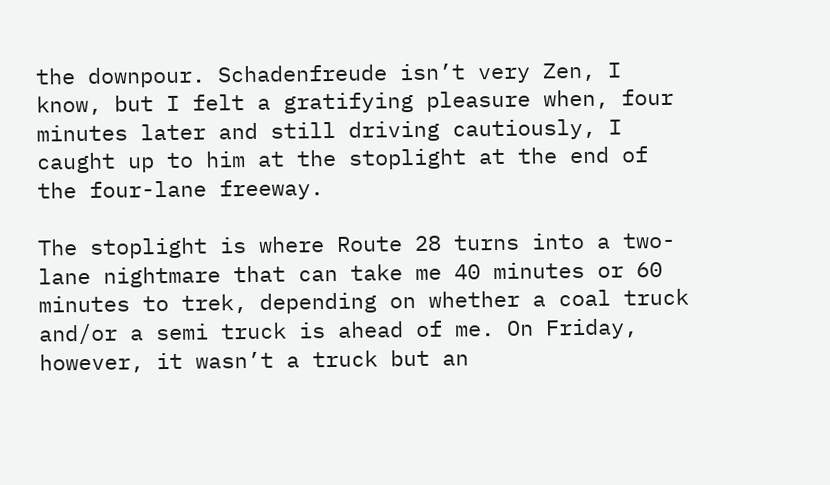the downpour. Schadenfreude isn’t very Zen, I know, but I felt a gratifying pleasure when, four minutes later and still driving cautiously, I caught up to him at the stoplight at the end of the four-lane freeway.

The stoplight is where Route 28 turns into a two-lane nightmare that can take me 40 minutes or 60 minutes to trek, depending on whether a coal truck and/or a semi truck is ahead of me. On Friday, however, it wasn’t a truck but an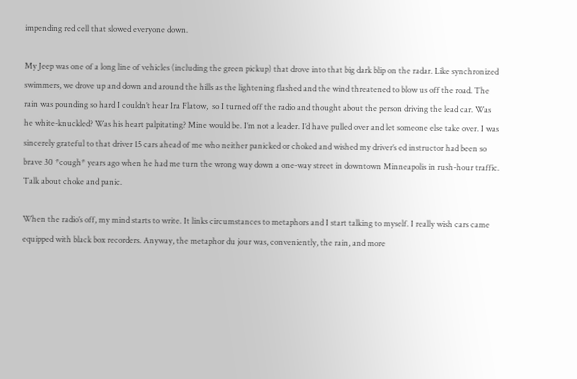impending red cell that slowed everyone down.

My Jeep was one of a long line of vehicles (including the green pickup) that drove into that big dark blip on the radar. Like synchronized swimmers, we drove up and down and around the hills as the lightening flashed and the wind threatened to blow us off the road. The rain was pounding so hard I couldn’t hear Ira Flatow,  so I turned off the radio and thought about the person driving the lead car. Was he white-knuckled? Was his heart palpitating? Mine would be. I’m not a leader. I’d have pulled over and let someone else take over. I was sincerely grateful to that driver 15 cars ahead of me who neither panicked or choked and wished my driver’s ed instructor had been so brave 30 *cough* years ago when he had me turn the wrong way down a one-way street in downtown Minneapolis in rush-hour traffic. Talk about choke and panic.

When the radio’s off, my mind starts to write. It links circumstances to metaphors and I start talking to myself. I really wish cars came equipped with black box recorders. Anyway, the metaphor du jour was, conveniently, the rain, and more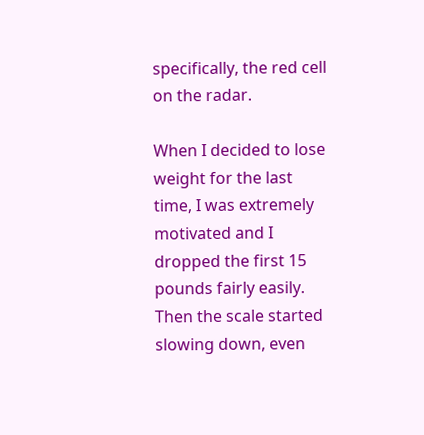specifically, the red cell on the radar.

When I decided to lose weight for the last time, I was extremely motivated and I dropped the first 15 pounds fairly easily. Then the scale started slowing down, even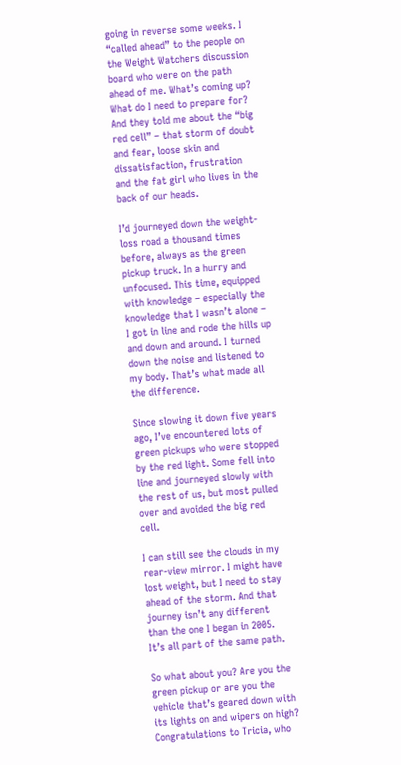going in reverse some weeks. I “called ahead” to the people on the Weight Watchers discussion board who were on the path ahead of me. What’s coming up? What do I need to prepare for? And they told me about the “big red cell” – that storm of doubt and fear, loose skin and dissatisfaction, frustration and the fat girl who lives in the back of our heads.

I’d journeyed down the weight-loss road a thousand times before, always as the green pickup truck. In a hurry and unfocused. This time, equipped with knowledge – especially the knowledge that I wasn’t alone – I got in line and rode the hills up and down and around. I turned down the noise and listened to my body. That’s what made all the difference.

Since slowing it down five years ago, I’ve encountered lots of green pickups who were stopped by the red light. Some fell into line and journeyed slowly with the rest of us, but most pulled over and avoided the big red cell.

I can still see the clouds in my rear-view mirror. I might have lost weight, but I need to stay ahead of the storm. And that journey isn’t any different than the one I began in 2005. It’s all part of the same path.

So what about you? Are you the green pickup or are you the vehicle that’s geared down with its lights on and wipers on high?
Congratulations to Tricia, who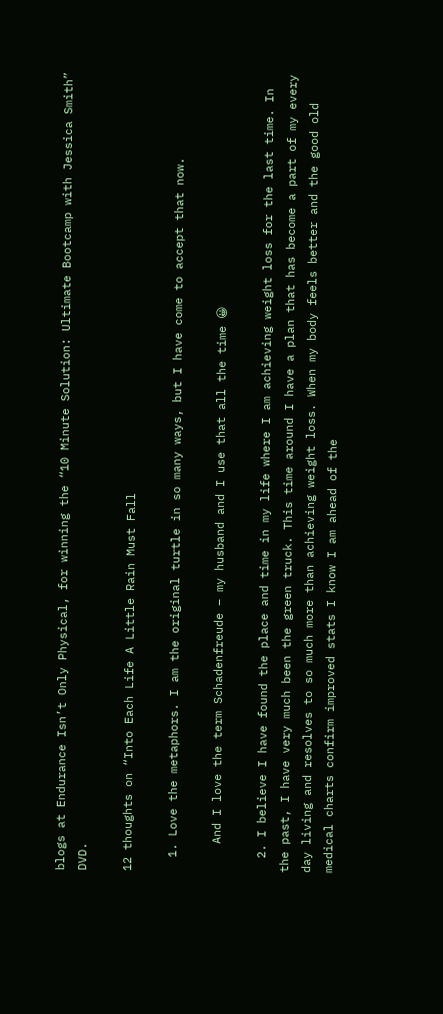blogs at Endurance Isn’t Only Physical, for winning the “10 Minute Solution: Ultimate Bootcamp with Jessica Smith” DVD.

12 thoughts on “Into Each Life A Little Rain Must Fall

  1. Love the metaphors. I am the original turtle in so many ways, but I have come to accept that now.

    And I love the term Schadenfreude – my husband and I use that all the time 😀

  2. I believe I have found the place and time in my life where I am achieving weight loss for the last time. In the past, I have very much been the green truck. This time around I have a plan that has become a part of my every day living and resolves to so much more than achieving weight loss. When my body feels better and the good old medical charts confirm improved stats I know I am ahead of the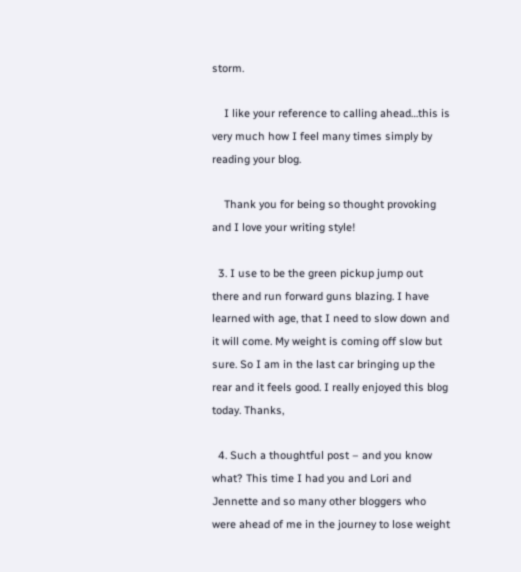storm.

    I like your reference to calling ahead…this is very much how I feel many times simply by reading your blog.

    Thank you for being so thought provoking and I love your writing style!

  3. I use to be the green pickup jump out there and run forward guns blazing. I have learned with age, that I need to slow down and it will come. My weight is coming off slow but sure. So I am in the last car bringing up the rear and it feels good. I really enjoyed this blog today. Thanks,

  4. Such a thoughtful post – and you know what? This time I had you and Lori and Jennette and so many other bloggers who were ahead of me in the journey to lose weight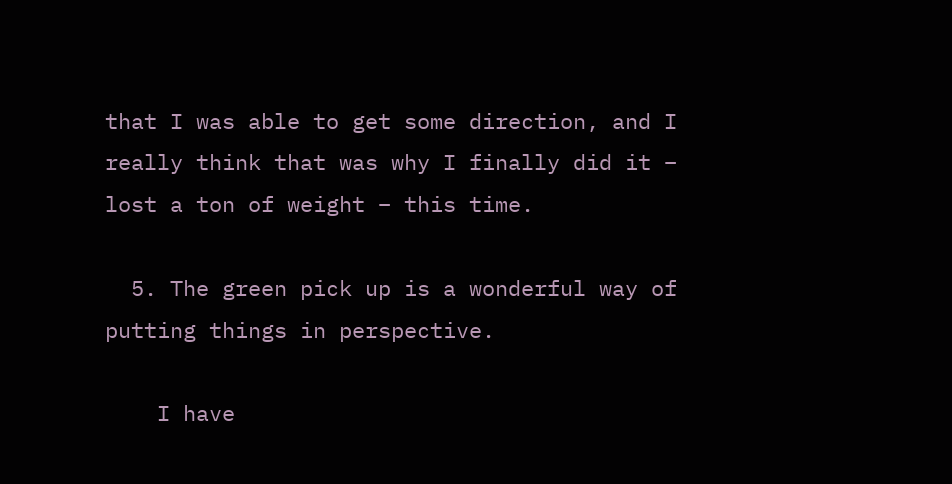that I was able to get some direction, and I really think that was why I finally did it – lost a ton of weight – this time.

  5. The green pick up is a wonderful way of putting things in perspective.

    I have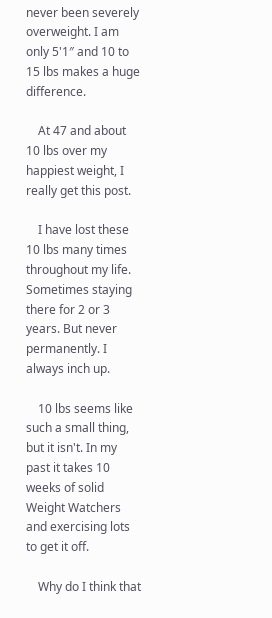never been severely overweight. I am only 5'1″ and 10 to 15 lbs makes a huge difference.

    At 47 and about 10 lbs over my happiest weight, I really get this post.

    I have lost these 10 lbs many times throughout my life. Sometimes staying there for 2 or 3 years. But never permanently. I always inch up.

    10 lbs seems like such a small thing, but it isn't. In my past it takes 10 weeks of solid Weight Watchers and exercising lots to get it off.

    Why do I think that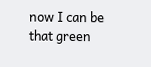now I can be that green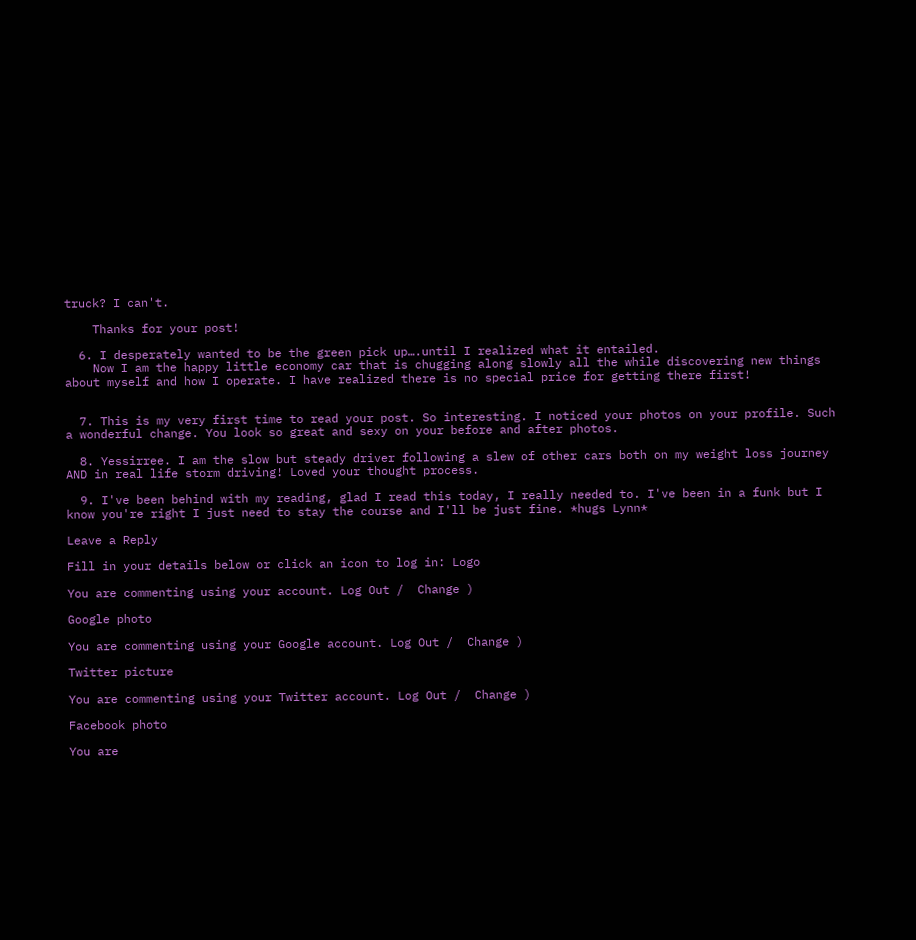truck? I can't.

    Thanks for your post!

  6. I desperately wanted to be the green pick up….until I realized what it entailed.
    Now I am the happy little economy car that is chugging along slowly all the while discovering new things about myself and how I operate. I have realized there is no special price for getting there first!


  7. This is my very first time to read your post. So interesting. I noticed your photos on your profile. Such a wonderful change. You look so great and sexy on your before and after photos.

  8. Yessirree. I am the slow but steady driver following a slew of other cars both on my weight loss journey AND in real life storm driving! Loved your thought process.

  9. I've been behind with my reading, glad I read this today, I really needed to. I've been in a funk but I know you're right I just need to stay the course and I'll be just fine. *hugs Lynn*

Leave a Reply

Fill in your details below or click an icon to log in: Logo

You are commenting using your account. Log Out /  Change )

Google photo

You are commenting using your Google account. Log Out /  Change )

Twitter picture

You are commenting using your Twitter account. Log Out /  Change )

Facebook photo

You are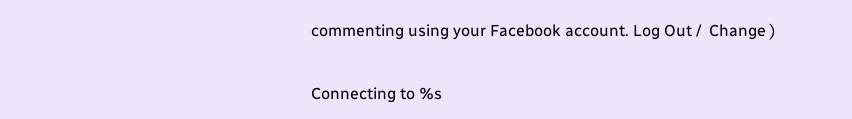commenting using your Facebook account. Log Out /  Change )

Connecting to %s